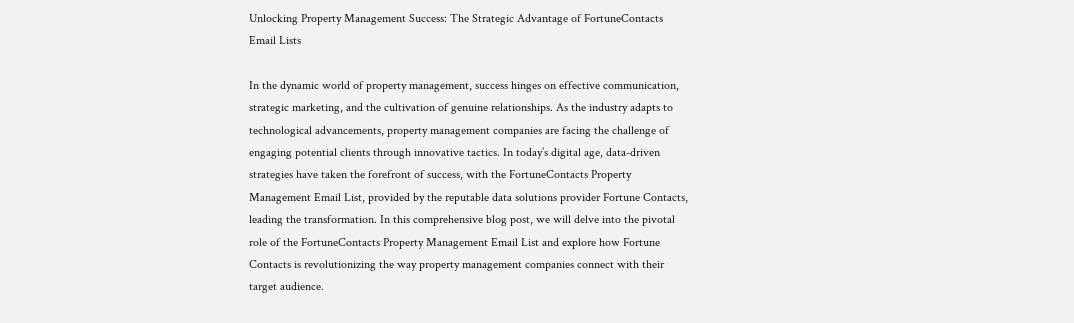Unlocking Property Management Success: The Strategic Advantage of FortuneContacts Email Lists

In the dynamic world of property management, success hinges on effective communication, strategic marketing, and the cultivation of genuine relationships. As the industry adapts to technological advancements, property management companies are facing the challenge of engaging potential clients through innovative tactics. In today’s digital age, data-driven strategies have taken the forefront of success, with the FortuneContacts Property Management Email List, provided by the reputable data solutions provider Fortune Contacts, leading the transformation. In this comprehensive blog post, we will delve into the pivotal role of the FortuneContacts Property Management Email List and explore how Fortune Contacts is revolutionizing the way property management companies connect with their target audience.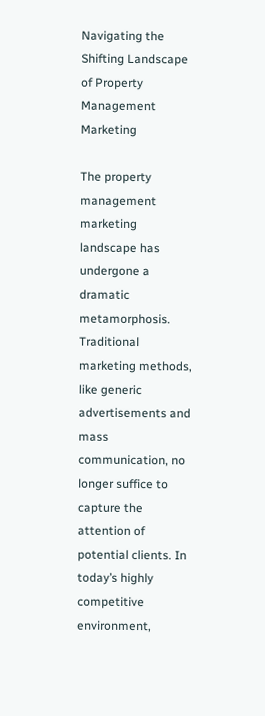Navigating the Shifting Landscape of Property Management Marketing

The property management marketing landscape has undergone a dramatic metamorphosis. Traditional marketing methods, like generic advertisements and mass communication, no longer suffice to capture the attention of potential clients. In today’s highly competitive environment,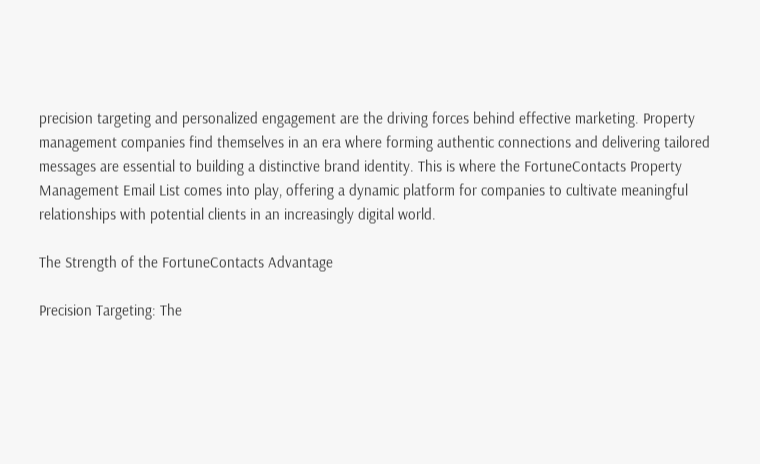precision targeting and personalized engagement are the driving forces behind effective marketing. Property management companies find themselves in an era where forming authentic connections and delivering tailored messages are essential to building a distinctive brand identity. This is where the FortuneContacts Property Management Email List comes into play, offering a dynamic platform for companies to cultivate meaningful relationships with potential clients in an increasingly digital world.

The Strength of the FortuneContacts Advantage

Precision Targeting: The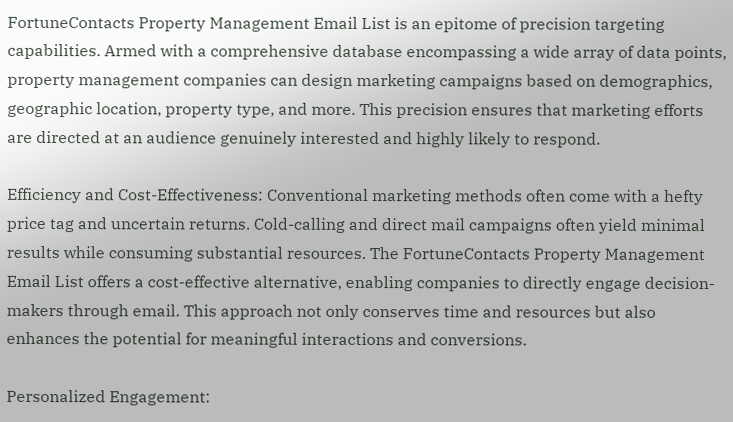FortuneContacts Property Management Email List is an epitome of precision targeting capabilities. Armed with a comprehensive database encompassing a wide array of data points, property management companies can design marketing campaigns based on demographics, geographic location, property type, and more. This precision ensures that marketing efforts are directed at an audience genuinely interested and highly likely to respond.

Efficiency and Cost-Effectiveness: Conventional marketing methods often come with a hefty price tag and uncertain returns. Cold-calling and direct mail campaigns often yield minimal results while consuming substantial resources. The FortuneContacts Property Management Email List offers a cost-effective alternative, enabling companies to directly engage decision-makers through email. This approach not only conserves time and resources but also enhances the potential for meaningful interactions and conversions.

Personalized Engagement: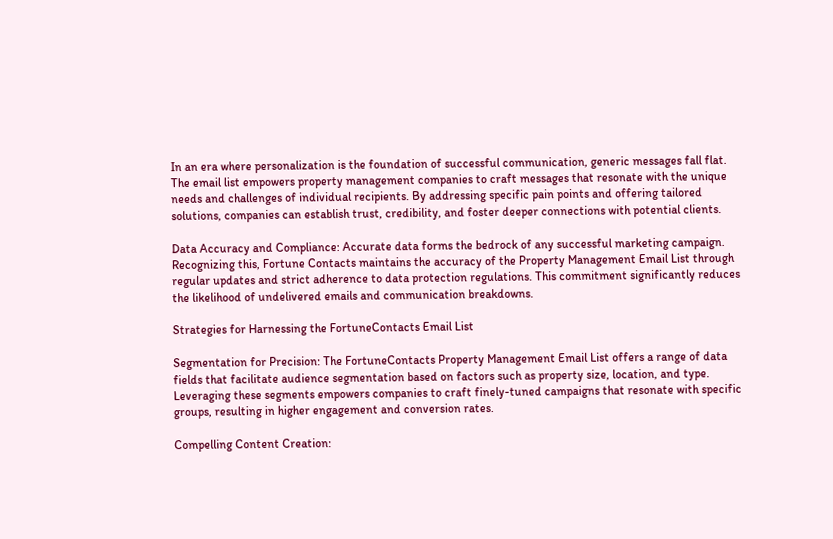In an era where personalization is the foundation of successful communication, generic messages fall flat. The email list empowers property management companies to craft messages that resonate with the unique needs and challenges of individual recipients. By addressing specific pain points and offering tailored solutions, companies can establish trust, credibility, and foster deeper connections with potential clients.

Data Accuracy and Compliance: Accurate data forms the bedrock of any successful marketing campaign. Recognizing this, Fortune Contacts maintains the accuracy of the Property Management Email List through regular updates and strict adherence to data protection regulations. This commitment significantly reduces the likelihood of undelivered emails and communication breakdowns.

Strategies for Harnessing the FortuneContacts Email List

Segmentation for Precision: The FortuneContacts Property Management Email List offers a range of data fields that facilitate audience segmentation based on factors such as property size, location, and type. Leveraging these segments empowers companies to craft finely-tuned campaigns that resonate with specific groups, resulting in higher engagement and conversion rates.

Compelling Content Creation: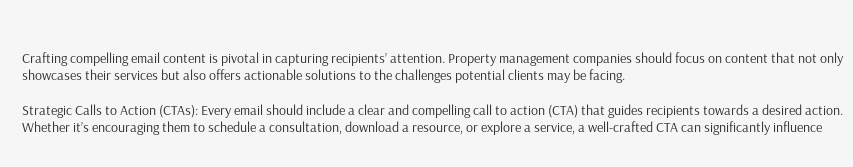Crafting compelling email content is pivotal in capturing recipients’ attention. Property management companies should focus on content that not only showcases their services but also offers actionable solutions to the challenges potential clients may be facing.

Strategic Calls to Action (CTAs): Every email should include a clear and compelling call to action (CTA) that guides recipients towards a desired action. Whether it’s encouraging them to schedule a consultation, download a resource, or explore a service, a well-crafted CTA can significantly influence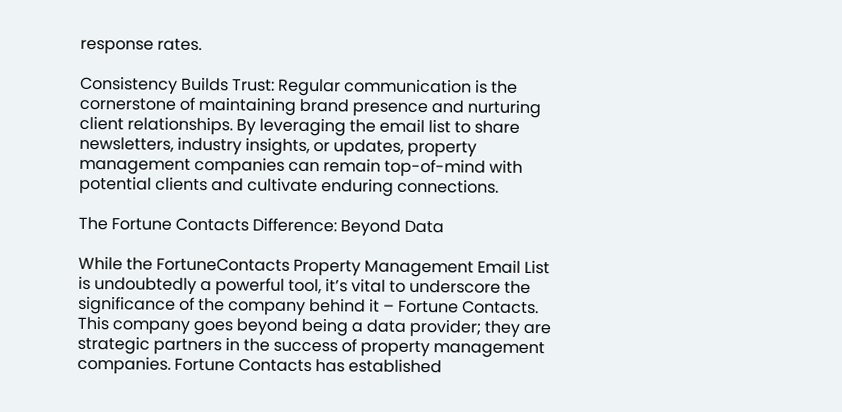response rates.

Consistency Builds Trust: Regular communication is the cornerstone of maintaining brand presence and nurturing client relationships. By leveraging the email list to share newsletters, industry insights, or updates, property management companies can remain top-of-mind with potential clients and cultivate enduring connections.

The Fortune Contacts Difference: Beyond Data

While the FortuneContacts Property Management Email List is undoubtedly a powerful tool, it’s vital to underscore the significance of the company behind it – Fortune Contacts. This company goes beyond being a data provider; they are strategic partners in the success of property management companies. Fortune Contacts has established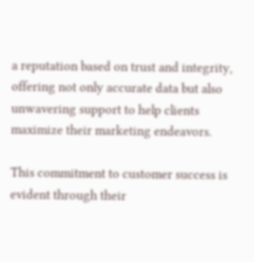a reputation based on trust and integrity, offering not only accurate data but also unwavering support to help clients maximize their marketing endeavors.

This commitment to customer success is evident through their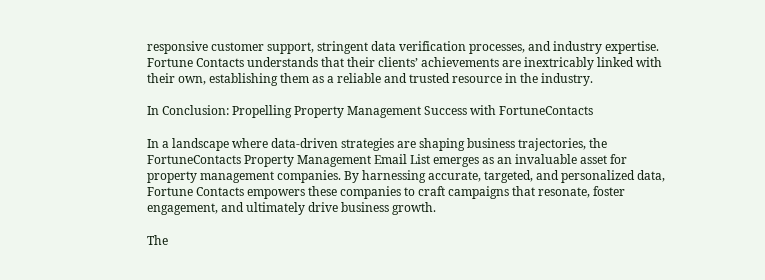responsive customer support, stringent data verification processes, and industry expertise. Fortune Contacts understands that their clients’ achievements are inextricably linked with their own, establishing them as a reliable and trusted resource in the industry.

In Conclusion: Propelling Property Management Success with FortuneContacts

In a landscape where data-driven strategies are shaping business trajectories, the FortuneContacts Property Management Email List emerges as an invaluable asset for property management companies. By harnessing accurate, targeted, and personalized data, Fortune Contacts empowers these companies to craft campaigns that resonate, foster engagement, and ultimately drive business growth.

The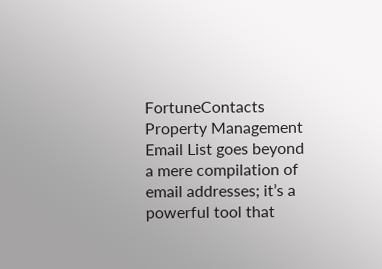FortuneContacts Property Management Email List goes beyond a mere compilation of email addresses; it’s a powerful tool that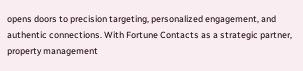opens doors to precision targeting, personalized engagement, and authentic connections. With Fortune Contacts as a strategic partner, property management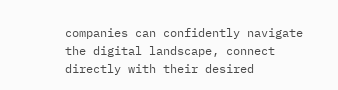companies can confidently navigate the digital landscape, connect directly with their desired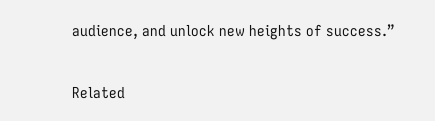audience, and unlock new heights of success.”

Related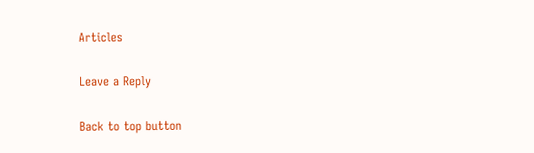Articles

Leave a Reply

Back to top button